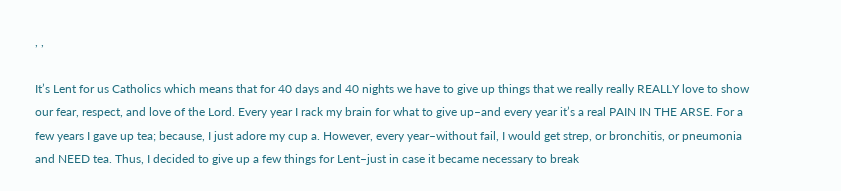, ,

It’s Lent for us Catholics which means that for 40 days and 40 nights we have to give up things that we really really REALLY love to show our fear, respect, and love of the Lord. Every year I rack my brain for what to give up–and every year it’s a real PAIN IN THE ARSE. For a few years I gave up tea; because, I just adore my cup a. However, every year–without fail, I would get strep, or bronchitis, or pneumonia and NEED tea. Thus, I decided to give up a few things for Lent–just in case it became necessary to break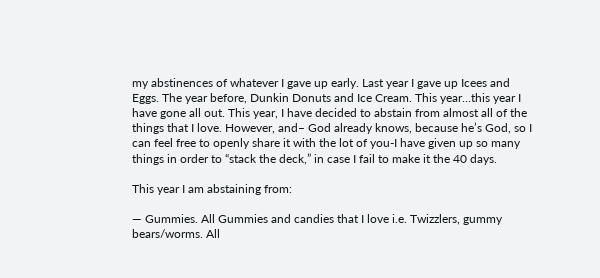my abstinences of whatever I gave up early. Last year I gave up Icees and Eggs. The year before, Dunkin Donuts and Ice Cream. This year…this year I have gone all out. This year, I have decided to abstain from almost all of the things that I love. However, and– God already knows, because he’s God, so I can feel free to openly share it with the lot of you-I have given up so many things in order to “stack the deck,” in case I fail to make it the 40 days.

This year I am abstaining from:

— Gummies. All Gummies and candies that I love i.e. Twizzlers, gummy bears/worms. All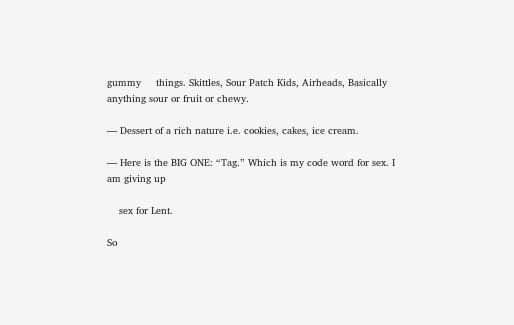gummy     things. Skittles, Sour Patch Kids, Airheads, Basically anything sour or fruit or chewy.

— Dessert of a rich nature i.e. cookies, cakes, ice cream.

— Here is the BIG ONE: “Tag.” Which is my code word for sex. I am giving up

    sex for Lent.

So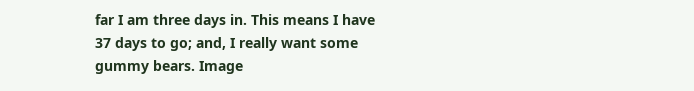far I am three days in. This means I have 37 days to go; and, I really want some gummy bears. Image